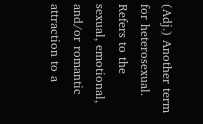(Adj.) Another term for heterosexual. Refers to the sexual, emotional, and/or romantic attraction to a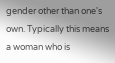gender other than one's own. Typically this means a woman who is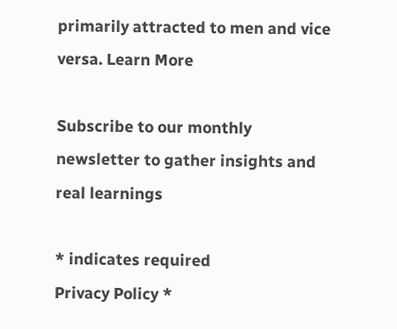primarily attracted to men and vice versa. Learn More

Subscribe to our monthly newsletter to gather insights and real learnings

* indicates required
Privacy Policy *